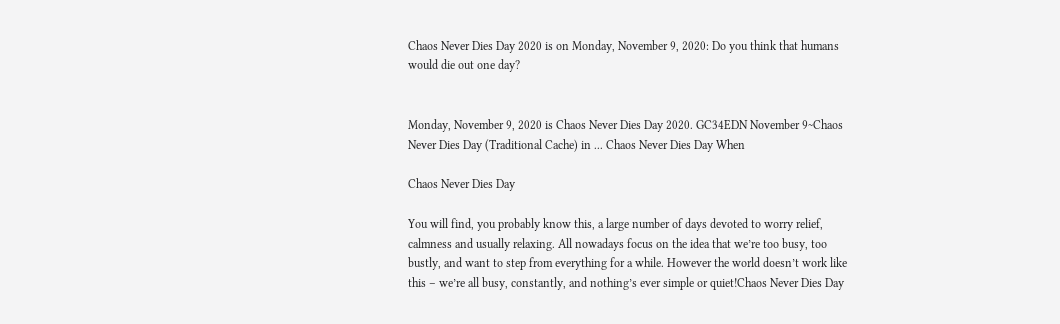Chaos Never Dies Day 2020 is on Monday, November 9, 2020: Do you think that humans would die out one day?


Monday, November 9, 2020 is Chaos Never Dies Day 2020. GC34EDN November 9~Chaos Never Dies Day (Traditional Cache) in ... Chaos Never Dies Day When

Chaos Never Dies Day

You will find, you probably know this, a large number of days devoted to worry relief, calmness and usually relaxing. All nowadays focus on the idea that we’re too busy, too bustly, and want to step from everything for a while. However the world doesn’t work like this – we’re all busy, constantly, and nothing’s ever simple or quiet!Chaos Never Dies Day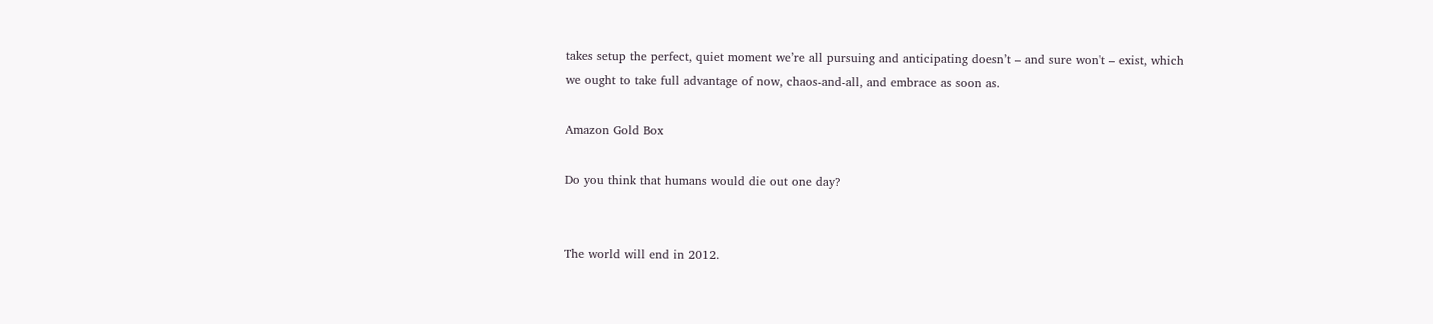takes setup the perfect, quiet moment we’re all pursuing and anticipating doesn’t – and sure won't – exist, which we ought to take full advantage of now, chaos-and-all, and embrace as soon as.

Amazon Gold Box

Do you think that humans would die out one day?


The world will end in 2012.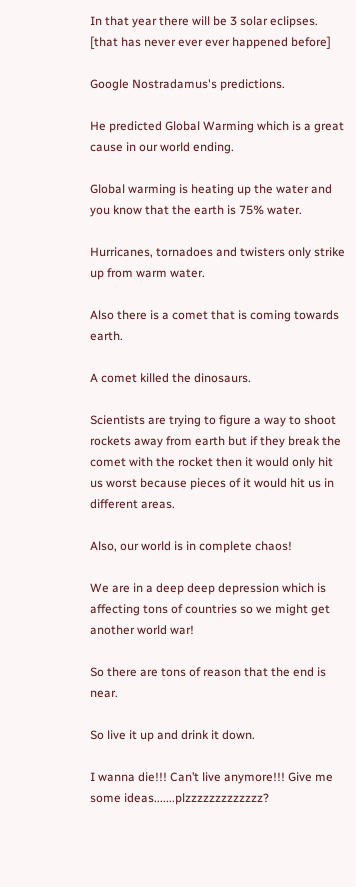In that year there will be 3 solar eclipses. [that has never ever ever happened before]

Google Nostradamus's predictions.

He predicted Global Warming which is a great cause in our world ending.

Global warming is heating up the water and you know that the earth is 75% water.

Hurricanes, tornadoes and twisters only strike up from warm water.

Also there is a comet that is coming towards earth.

A comet killed the dinosaurs.

Scientists are trying to figure a way to shoot rockets away from earth but if they break the comet with the rocket then it would only hit us worst because pieces of it would hit us in different areas.

Also, our world is in complete chaos!

We are in a deep deep depression which is affecting tons of countries so we might get another world war!

So there are tons of reason that the end is near.

So live it up and drink it down.

I wanna die!!! Can’t live anymore!!! Give me some ideas.......plzzzzzzzzzzzzz?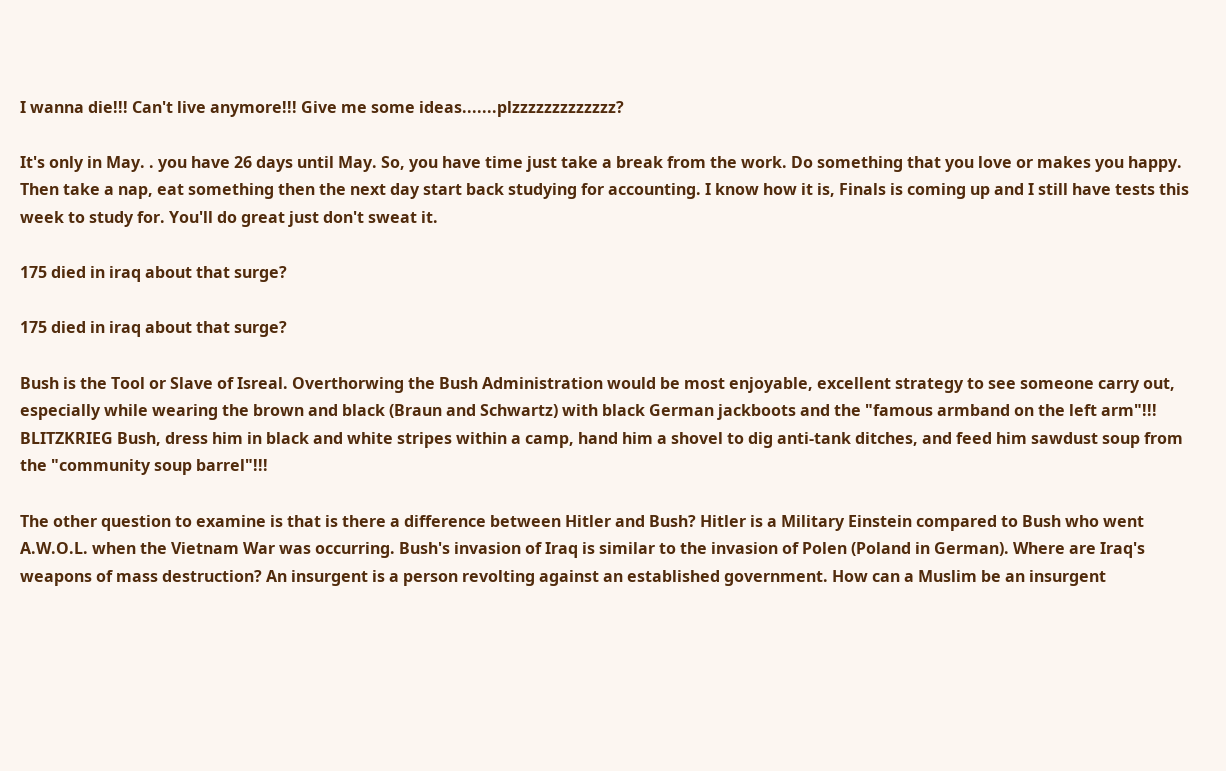I wanna die!!! Can't live anymore!!! Give me some ideas.......plzzzzzzzzzzzzz?

It's only in May. . you have 26 days until May. So, you have time just take a break from the work. Do something that you love or makes you happy. Then take a nap, eat something then the next day start back studying for accounting. I know how it is, Finals is coming up and I still have tests this week to study for. You'll do great just don't sweat it.

175 died in iraq about that surge?

175 died in iraq about that surge?

Bush is the Tool or Slave of Isreal. Overthorwing the Bush Administration would be most enjoyable, excellent strategy to see someone carry out, especially while wearing the brown and black (Braun and Schwartz) with black German jackboots and the "famous armband on the left arm"!!! BLITZKRIEG Bush, dress him in black and white stripes within a camp, hand him a shovel to dig anti-tank ditches, and feed him sawdust soup from the "community soup barrel"!!!

The other question to examine is that is there a difference between Hitler and Bush? Hitler is a Military Einstein compared to Bush who went A.W.O.L. when the Vietnam War was occurring. Bush's invasion of Iraq is similar to the invasion of Polen (Poland in German). Where are Iraq's weapons of mass destruction? An insurgent is a person revolting against an established government. How can a Muslim be an insurgent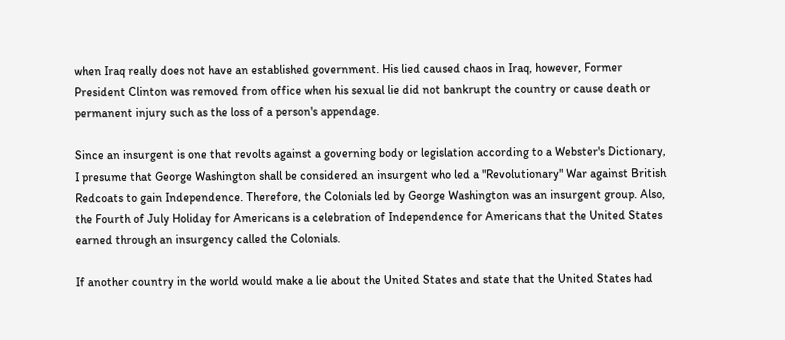when Iraq really does not have an established government. His lied caused chaos in Iraq, however, Former President Clinton was removed from office when his sexual lie did not bankrupt the country or cause death or permanent injury such as the loss of a person's appendage.

Since an insurgent is one that revolts against a governing body or legislation according to a Webster's Dictionary, I presume that George Washington shall be considered an insurgent who led a "Revolutionary" War against British Redcoats to gain Independence. Therefore, the Colonials led by George Washington was an insurgent group. Also, the Fourth of July Holiday for Americans is a celebration of Independence for Americans that the United States earned through an insurgency called the Colonials.

If another country in the world would make a lie about the United States and state that the United States had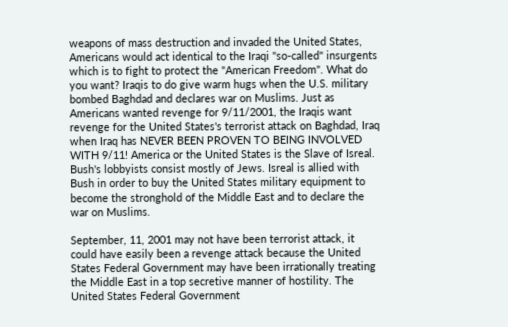weapons of mass destruction and invaded the United States, Americans would act identical to the Iraqi "so-called" insurgents which is to fight to protect the "American Freedom". What do you want? Iraqis to do give warm hugs when the U.S. military bombed Baghdad and declares war on Muslims. Just as Americans wanted revenge for 9/11/2001, the Iraqis want revenge for the United States's terrorist attack on Baghdad, Iraq when Iraq has NEVER BEEN PROVEN TO BEING INVOLVED WITH 9/11! America or the United States is the Slave of Isreal. Bush's lobbyists consist mostly of Jews. Isreal is allied with Bush in order to buy the United States military equipment to become the stronghold of the Middle East and to declare the war on Muslims.

September, 11, 2001 may not have been terrorist attack, it could have easily been a revenge attack because the United States Federal Government may have been irrationally treating the Middle East in a top secretive manner of hostility. The United States Federal Government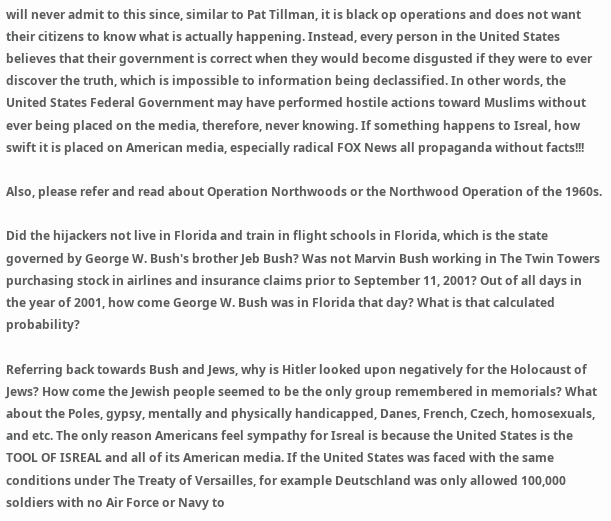will never admit to this since, similar to Pat Tillman, it is black op operations and does not want their citizens to know what is actually happening. Instead, every person in the United States believes that their government is correct when they would become disgusted if they were to ever discover the truth, which is impossible to information being declassified. In other words, the United States Federal Government may have performed hostile actions toward Muslims without ever being placed on the media, therefore, never knowing. If something happens to Isreal, how swift it is placed on American media, especially radical FOX News all propaganda without facts!!!

Also, please refer and read about Operation Northwoods or the Northwood Operation of the 1960s.

Did the hijackers not live in Florida and train in flight schools in Florida, which is the state governed by George W. Bush's brother Jeb Bush? Was not Marvin Bush working in The Twin Towers purchasing stock in airlines and insurance claims prior to September 11, 2001? Out of all days in the year of 2001, how come George W. Bush was in Florida that day? What is that calculated probability?

Referring back towards Bush and Jews, why is Hitler looked upon negatively for the Holocaust of Jews? How come the Jewish people seemed to be the only group remembered in memorials? What about the Poles, gypsy, mentally and physically handicapped, Danes, French, Czech, homosexuals, and etc. The only reason Americans feel sympathy for Isreal is because the United States is the TOOL OF ISREAL and all of its American media. If the United States was faced with the same conditions under The Treaty of Versailles, for example Deutschland was only allowed 100,000 soldiers with no Air Force or Navy to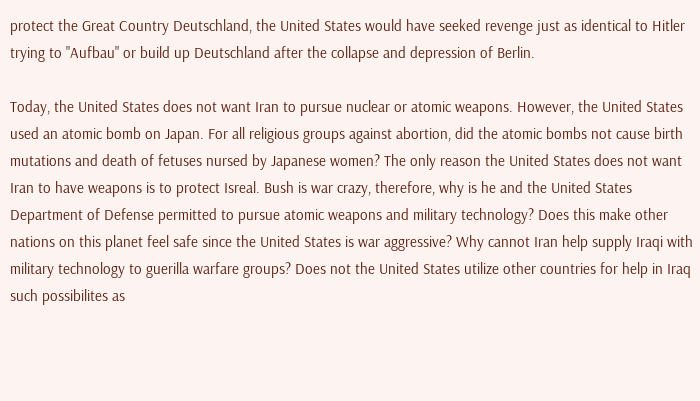protect the Great Country Deutschland, the United States would have seeked revenge just as identical to Hitler trying to "Aufbau" or build up Deutschland after the collapse and depression of Berlin.

Today, the United States does not want Iran to pursue nuclear or atomic weapons. However, the United States used an atomic bomb on Japan. For all religious groups against abortion, did the atomic bombs not cause birth mutations and death of fetuses nursed by Japanese women? The only reason the United States does not want Iran to have weapons is to protect Isreal. Bush is war crazy, therefore, why is he and the United States Department of Defense permitted to pursue atomic weapons and military technology? Does this make other nations on this planet feel safe since the United States is war aggressive? Why cannot Iran help supply Iraqi with military technology to guerilla warfare groups? Does not the United States utilize other countries for help in Iraq such possibilites as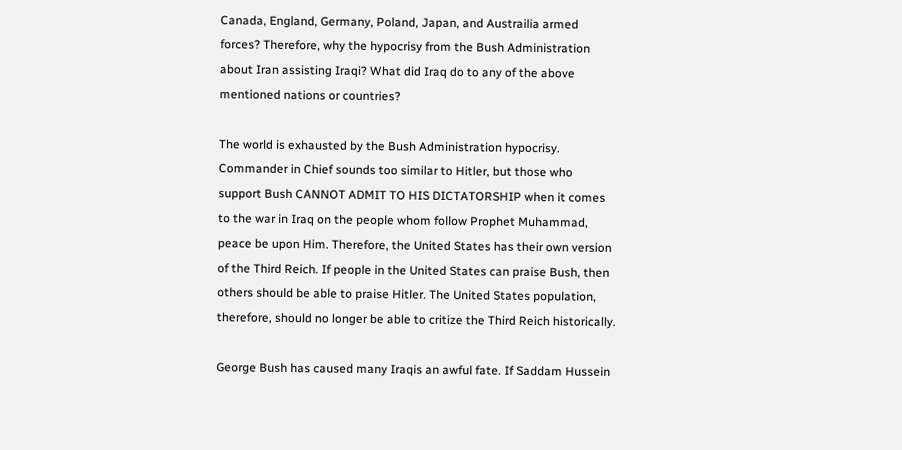Canada, England, Germany, Poland, Japan, and Austrailia armed forces? Therefore, why the hypocrisy from the Bush Administration about Iran assisting Iraqi? What did Iraq do to any of the above mentioned nations or countries?

The world is exhausted by the Bush Administration hypocrisy. Commander in Chief sounds too similar to Hitler, but those who support Bush CANNOT ADMIT TO HIS DICTATORSHIP when it comes to the war in Iraq on the people whom follow Prophet Muhammad, peace be upon Him. Therefore, the United States has their own version of the Third Reich. If people in the United States can praise Bush, then others should be able to praise Hitler. The United States population, therefore, should no longer be able to critize the Third Reich historically.

George Bush has caused many Iraqis an awful fate. If Saddam Hussein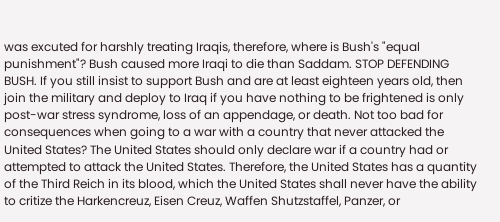was excuted for harshly treating Iraqis, therefore, where is Bush's "equal punishment"? Bush caused more Iraqi to die than Saddam. STOP DEFENDING BUSH. If you still insist to support Bush and are at least eighteen years old, then join the military and deploy to Iraq if you have nothing to be frightened is only post-war stress syndrome, loss of an appendage, or death. Not too bad for consequences when going to a war with a country that never attacked the United States? The United States should only declare war if a country had or attempted to attack the United States. Therefore, the United States has a quantity of the Third Reich in its blood, which the United States shall never have the ability to critize the Harkencreuz, Eisen Creuz, Waffen Shutzstaffel, Panzer, or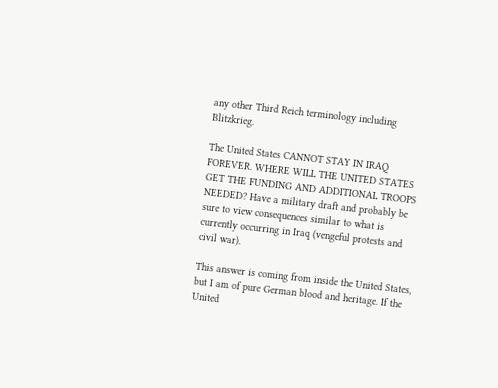any other Third Reich terminology including Blitzkrieg.

The United States CANNOT STAY IN IRAQ FOREVER. WHERE WILL THE UNITED STATES GET THE FUNDING AND ADDITIONAL TROOPS NEEDED? Have a military draft and probably be sure to view consequences similar to what is currently occurring in Iraq (vengeful protests and civil war).

This answer is coming from inside the United States, but I am of pure German blood and heritage. If the United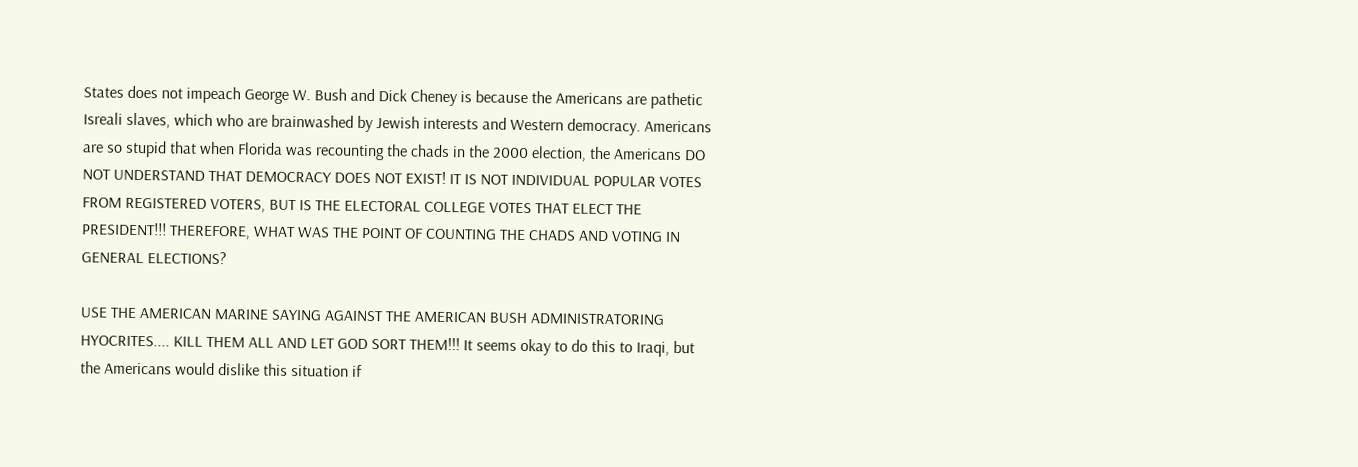States does not impeach George W. Bush and Dick Cheney is because the Americans are pathetic Isreali slaves, which who are brainwashed by Jewish interests and Western democracy. Americans are so stupid that when Florida was recounting the chads in the 2000 election, the Americans DO NOT UNDERSTAND THAT DEMOCRACY DOES NOT EXIST! IT IS NOT INDIVIDUAL POPULAR VOTES FROM REGISTERED VOTERS, BUT IS THE ELECTORAL COLLEGE VOTES THAT ELECT THE PRESIDENT!!! THEREFORE, WHAT WAS THE POINT OF COUNTING THE CHADS AND VOTING IN GENERAL ELECTIONS?

USE THE AMERICAN MARINE SAYING AGAINST THE AMERICAN BUSH ADMINISTRATORING HYOCRITES.... KILL THEM ALL AND LET GOD SORT THEM!!! It seems okay to do this to Iraqi, but the Americans would dislike this situation if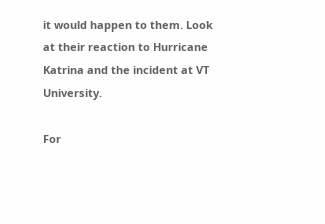it would happen to them. Look at their reaction to Hurricane Katrina and the incident at VT University.

For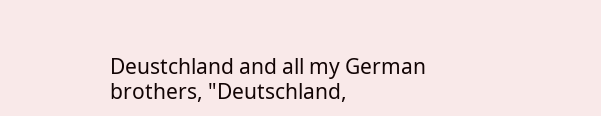Deustchland and all my German brothers, "Deutschland,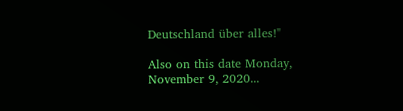Deutschland über alles!"

Also on this date Monday, November 9, 2020...